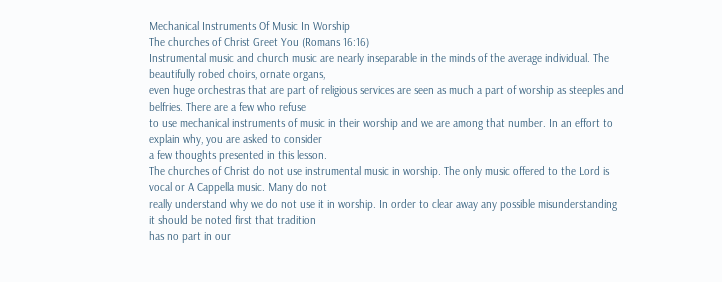Mechanical Instruments Of Music In Worship
The churches of Christ Greet You (Romans 16:16)
Instrumental music and church music are nearly inseparable in the minds of the average individual. The beautifully robed choirs, ornate organs,
even huge orchestras that are part of religious services are seen as much a part of worship as steeples and belfries. There are a few who refuse
to use mechanical instruments of music in their worship and we are among that number. In an effort to explain why, you are asked to consider
a few thoughts presented in this lesson.
The churches of Christ do not use instrumental music in worship. The only music offered to the Lord is vocal or A Cappella music. Many do not
really understand why we do not use it in worship. In order to clear away any possible misunderstanding it should be noted first that tradition
has no part in our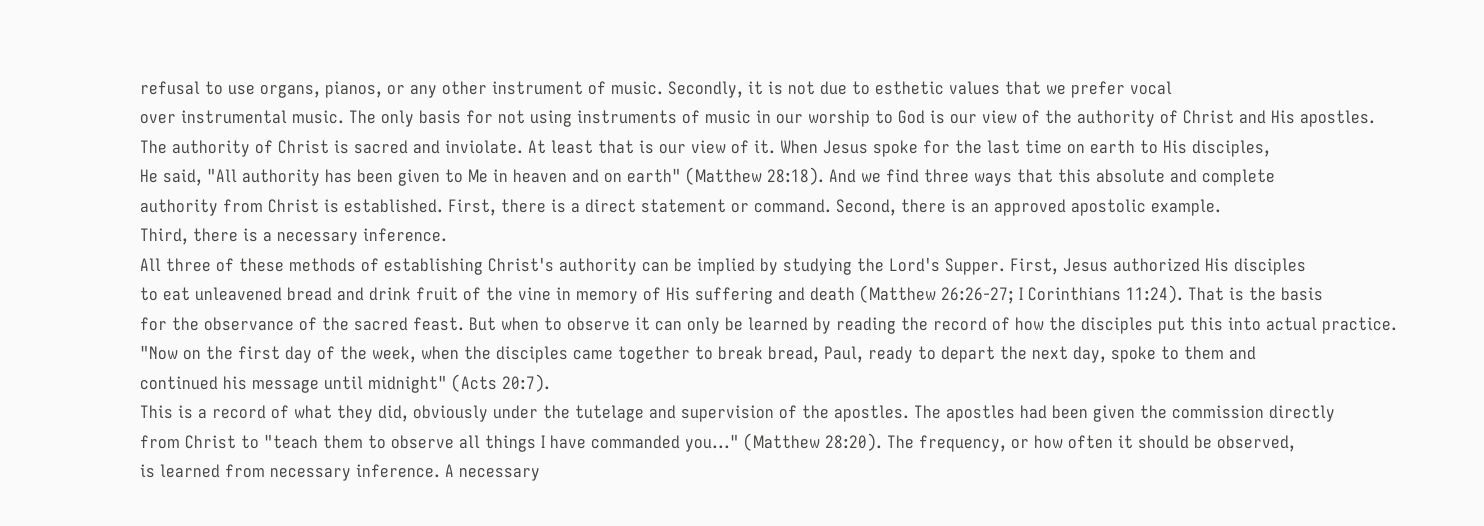refusal to use organs, pianos, or any other instrument of music. Secondly, it is not due to esthetic values that we prefer vocal
over instrumental music. The only basis for not using instruments of music in our worship to God is our view of the authority of Christ and His apostles.
The authority of Christ is sacred and inviolate. At least that is our view of it. When Jesus spoke for the last time on earth to His disciples,
He said, "All authority has been given to Me in heaven and on earth" (Matthew 28:18). And we find three ways that this absolute and complete
authority from Christ is established. First, there is a direct statement or command. Second, there is an approved apostolic example.
Third, there is a necessary inference.
All three of these methods of establishing Christ's authority can be implied by studying the Lord's Supper. First, Jesus authorized His disciples
to eat unleavened bread and drink fruit of the vine in memory of His suffering and death (Matthew 26:26-27; I Corinthians 11:24). That is the basis
for the observance of the sacred feast. But when to observe it can only be learned by reading the record of how the disciples put this into actual practice.
"Now on the first day of the week, when the disciples came together to break bread, Paul, ready to depart the next day, spoke to them and
continued his message until midnight" (Acts 20:7).
This is a record of what they did, obviously under the tutelage and supervision of the apostles. The apostles had been given the commission directly
from Christ to "teach them to observe all things I have commanded you..." (Matthew 28:20). The frequency, or how often it should be observed,
is learned from necessary inference. A necessary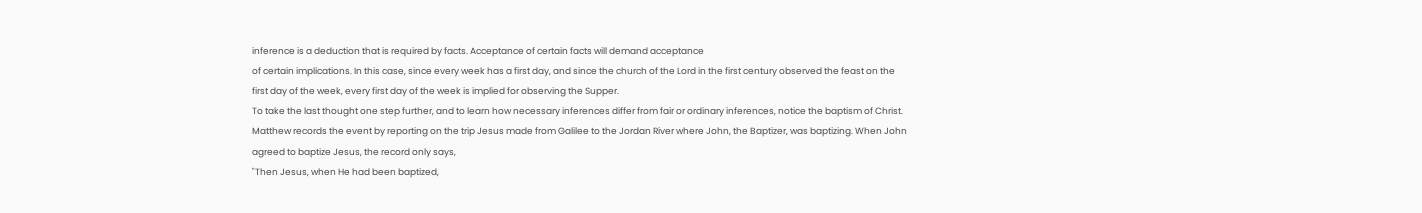inference is a deduction that is required by facts. Acceptance of certain facts will demand acceptance
of certain implications. In this case, since every week has a first day, and since the church of the Lord in the first century observed the feast on the
first day of the week, every first day of the week is implied for observing the Supper.
To take the last thought one step further, and to learn how necessary inferences differ from fair or ordinary inferences, notice the baptism of Christ.
Matthew records the event by reporting on the trip Jesus made from Galilee to the Jordan River where John, the Baptizer, was baptizing. When John
agreed to baptize Jesus, the record only says,
"Then Jesus, when He had been baptized,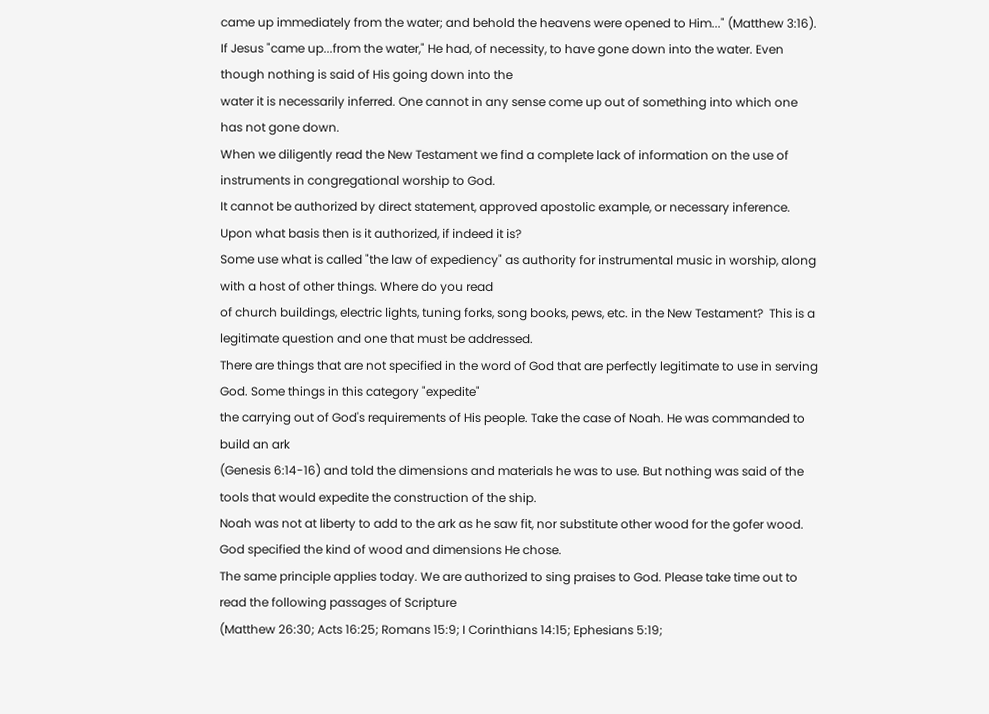came up immediately from the water; and behold the heavens were opened to Him..." (Matthew 3:16).
If Jesus "came up...from the water," He had, of necessity, to have gone down into the water. Even though nothing is said of His going down into the
water it is necessarily inferred. One cannot in any sense come up out of something into which one has not gone down.
When we diligently read the New Testament we find a complete lack of information on the use of instruments in congregational worship to God.
It cannot be authorized by direct statement, approved apostolic example, or necessary inference. Upon what basis then is it authorized, if indeed it is?
Some use what is called "the law of expediency" as authority for instrumental music in worship, along with a host of other things. Where do you read
of church buildings, electric lights, tuning forks, song books, pews, etc. in the New Testament?  This is a legitimate question and one that must be addressed.
There are things that are not specified in the word of God that are perfectly legitimate to use in serving God. Some things in this category "expedite"
the carrying out of God's requirements of His people. Take the case of Noah. He was commanded to build an ark
(Genesis 6:14-16) and told the dimensions and materials he was to use. But nothing was said of the tools that would expedite the construction of the ship.
Noah was not at liberty to add to the ark as he saw fit, nor substitute other wood for the gofer wood. God specified the kind of wood and dimensions He chose.
The same principle applies today. We are authorized to sing praises to God. Please take time out to read the following passages of Scripture
(Matthew 26:30; Acts 16:25; Romans 15:9; I Corinthians 14:15; Ephesians 5:19;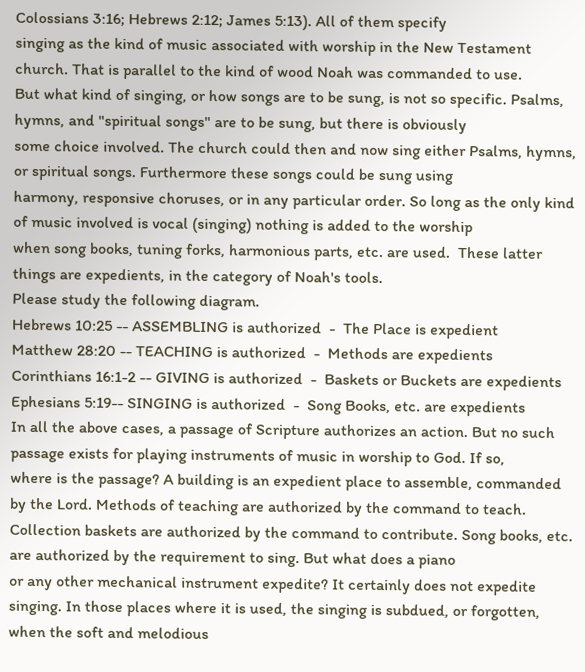Colossians 3:16; Hebrews 2:12; James 5:13). All of them specify
singing as the kind of music associated with worship in the New Testament church. That is parallel to the kind of wood Noah was commanded to use.
But what kind of singing, or how songs are to be sung, is not so specific. Psalms, hymns, and "spiritual songs" are to be sung, but there is obviously
some choice involved. The church could then and now sing either Psalms, hymns, or spiritual songs. Furthermore these songs could be sung using
harmony, responsive choruses, or in any particular order. So long as the only kind of music involved is vocal (singing) nothing is added to the worship
when song books, tuning forks, harmonious parts, etc. are used.  These latter things are expedients, in the category of Noah's tools.
Please study the following diagram.
Hebrews 10:25 -- ASSEMBLING is authorized  -  The Place is expedient
Matthew 28:20 -- TEACHING is authorized  -  Methods are expedients
Corinthians 16:1-2 -- GIVING is authorized  -  Baskets or Buckets are expedients
Ephesians 5:19-- SINGING is authorized  -  Song Books, etc. are expedients
In all the above cases, a passage of Scripture authorizes an action. But no such passage exists for playing instruments of music in worship to God. If so,
where is the passage? A building is an expedient place to assemble, commanded by the Lord. Methods of teaching are authorized by the command to teach.
Collection baskets are authorized by the command to contribute. Song books, etc. are authorized by the requirement to sing. But what does a piano
or any other mechanical instrument expedite? It certainly does not expedite singing. In those places where it is used, the singing is subdued, or forgotten,
when the soft and melodious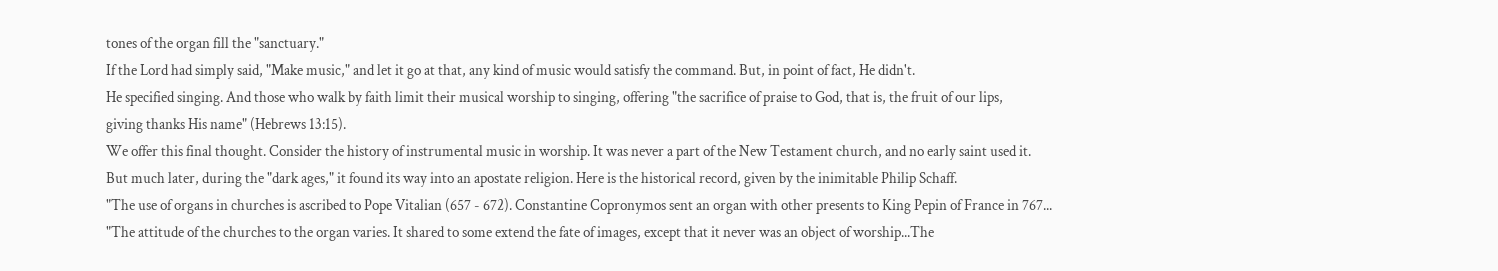tones of the organ fill the "sanctuary."
If the Lord had simply said, "Make music," and let it go at that, any kind of music would satisfy the command. But, in point of fact, He didn't.
He specified singing. And those who walk by faith limit their musical worship to singing, offering "the sacrifice of praise to God, that is, the fruit of our lips,
giving thanks His name" (Hebrews 13:15).
We offer this final thought. Consider the history of instrumental music in worship. It was never a part of the New Testament church, and no early saint used it.
But much later, during the "dark ages," it found its way into an apostate religion. Here is the historical record, given by the inimitable Philip Schaff.
"The use of organs in churches is ascribed to Pope Vitalian (657 - 672). Constantine Copronymos sent an organ with other presents to King Pepin of France in 767...
"The attitude of the churches to the organ varies. It shared to some extend the fate of images, except that it never was an object of worship...The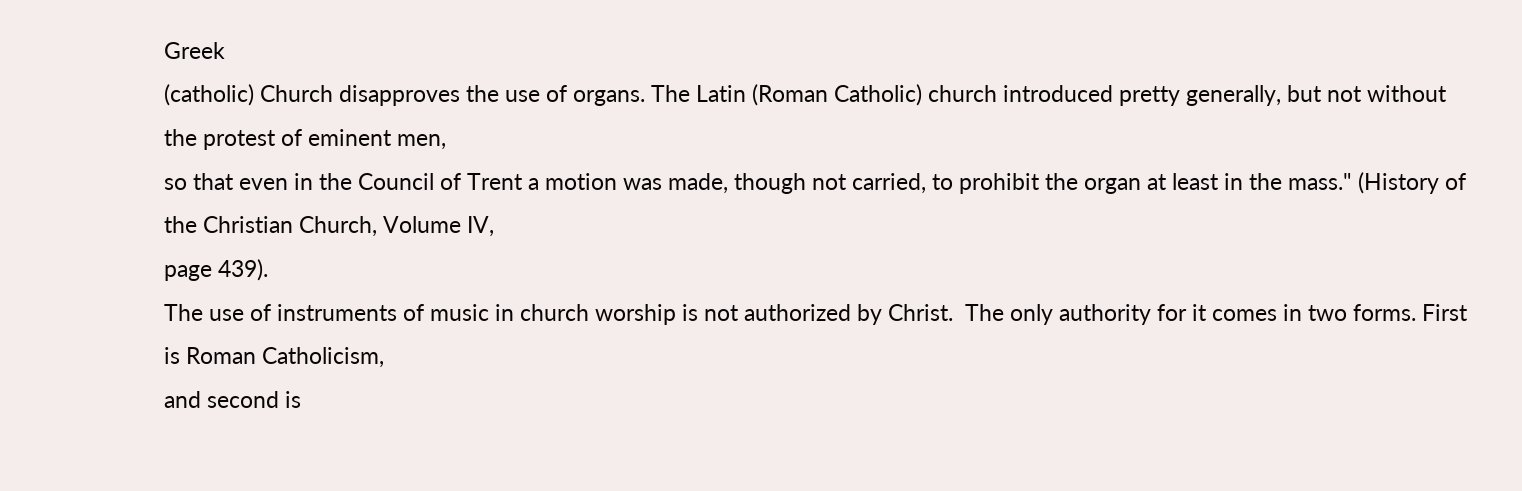Greek
(catholic) Church disapproves the use of organs. The Latin (Roman Catholic) church introduced pretty generally, but not without the protest of eminent men,
so that even in the Council of Trent a motion was made, though not carried, to prohibit the organ at least in the mass." (History of the Christian Church, Volume IV,
page 439).
The use of instruments of music in church worship is not authorized by Christ.  The only authority for it comes in two forms. First is Roman Catholicism,
and second is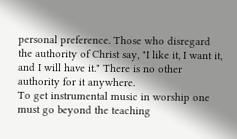personal preference. Those who disregard the authority of Christ say, "I like it, I want it, and I will have it." There is no other authority for it anywhere.
To get instrumental music in worship one must go beyond the teaching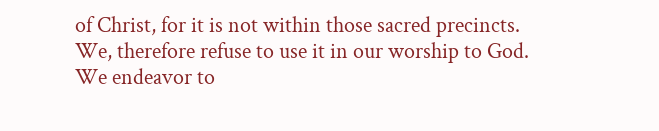of Christ, for it is not within those sacred precincts.
We, therefore refuse to use it in our worship to God. We endeavor to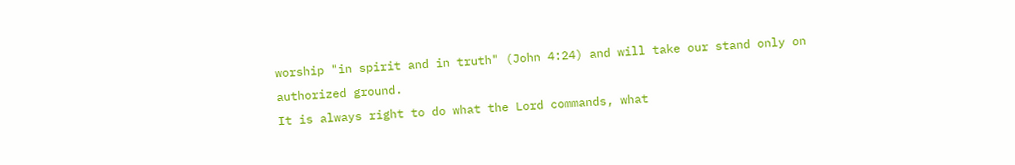worship "in spirit and in truth" (John 4:24) and will take our stand only on authorized ground.
It is always right to do what the Lord commands, what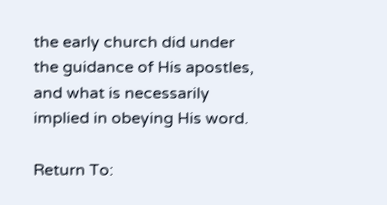the early church did under the guidance of His apostles, and what is necessarily implied in obeying His word.

Return To: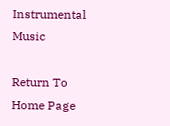Instrumental Music

Return To Home Page